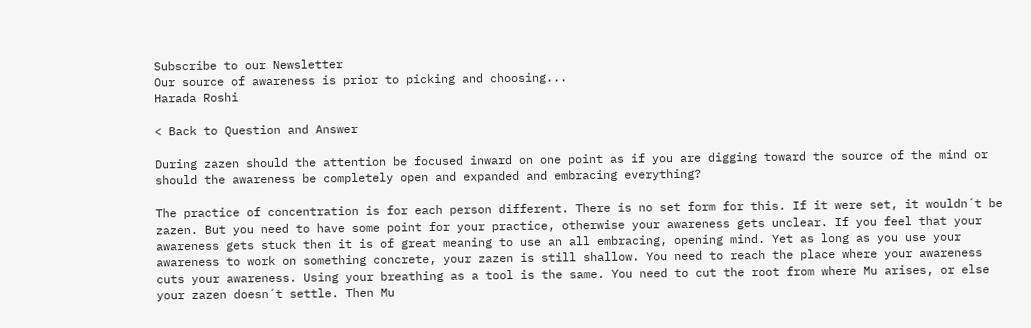Subscribe to our Newsletter
Our source of awareness is prior to picking and choosing...
Harada Roshi

< Back to Question and Answer

During zazen should the attention be focused inward on one point as if you are digging toward the source of the mind or should the awareness be completely open and expanded and embracing everything?

The practice of concentration is for each person different. There is no set form for this. If it were set, it wouldn´t be zazen. But you need to have some point for your practice, otherwise your awareness gets unclear. If you feel that your awareness gets stuck then it is of great meaning to use an all embracing, opening mind. Yet as long as you use your awareness to work on something concrete, your zazen is still shallow. You need to reach the place where your awareness cuts your awareness. Using your breathing as a tool is the same. You need to cut the root from where Mu arises, or else your zazen doesn´t settle. Then Mu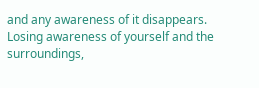and any awareness of it disappears. Losing awareness of yourself and the surroundings,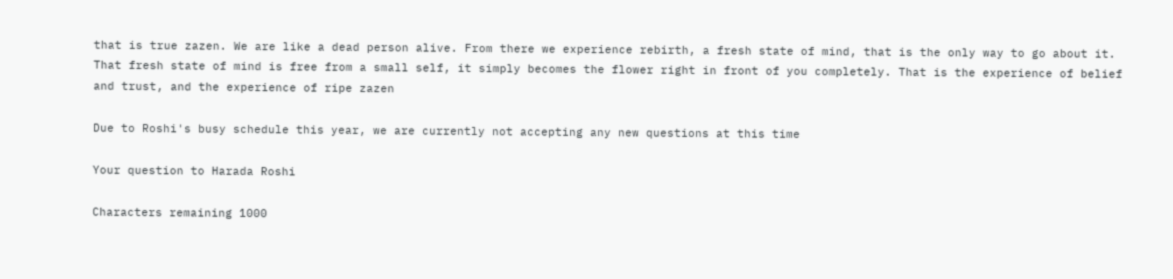that is true zazen. We are like a dead person alive. From there we experience rebirth, a fresh state of mind, that is the only way to go about it. That fresh state of mind is free from a small self, it simply becomes the flower right in front of you completely. That is the experience of belief and trust, and the experience of ripe zazen

Due to Roshi's busy schedule this year, we are currently not accepting any new questions at this time

Your question to Harada Roshi

Characters remaining 1000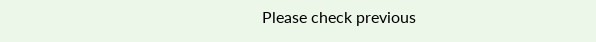Please check previous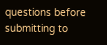questions before submitting to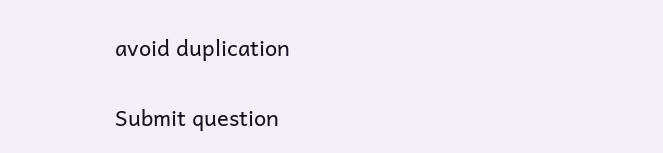avoid duplication

Submit question